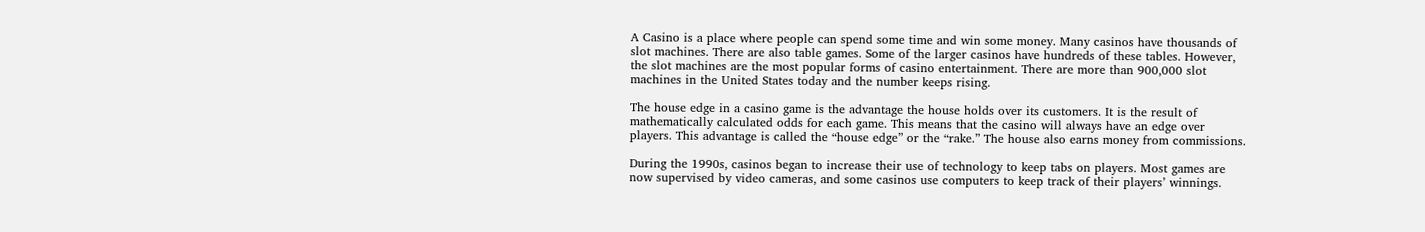A Casino is a place where people can spend some time and win some money. Many casinos have thousands of slot machines. There are also table games. Some of the larger casinos have hundreds of these tables. However, the slot machines are the most popular forms of casino entertainment. There are more than 900,000 slot machines in the United States today and the number keeps rising.

The house edge in a casino game is the advantage the house holds over its customers. It is the result of mathematically calculated odds for each game. This means that the casino will always have an edge over players. This advantage is called the “house edge” or the “rake.” The house also earns money from commissions.

During the 1990s, casinos began to increase their use of technology to keep tabs on players. Most games are now supervised by video cameras, and some casinos use computers to keep track of their players’ winnings.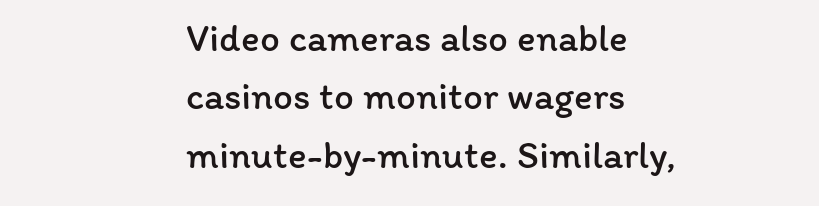Video cameras also enable casinos to monitor wagers minute-by-minute. Similarly,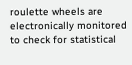roulette wheels are electronically monitored to check for statistical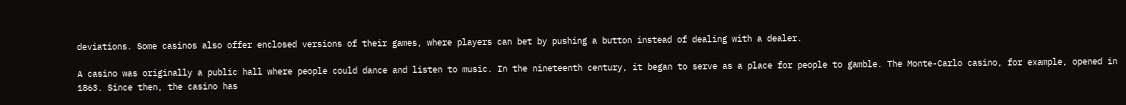deviations. Some casinos also offer enclosed versions of their games, where players can bet by pushing a button instead of dealing with a dealer.

A casino was originally a public hall where people could dance and listen to music. In the nineteenth century, it began to serve as a place for people to gamble. The Monte-Carlo casino, for example, opened in 1863. Since then, the casino has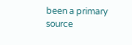been a primary source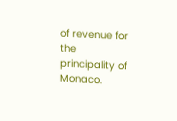of revenue for the principality of Monaco.